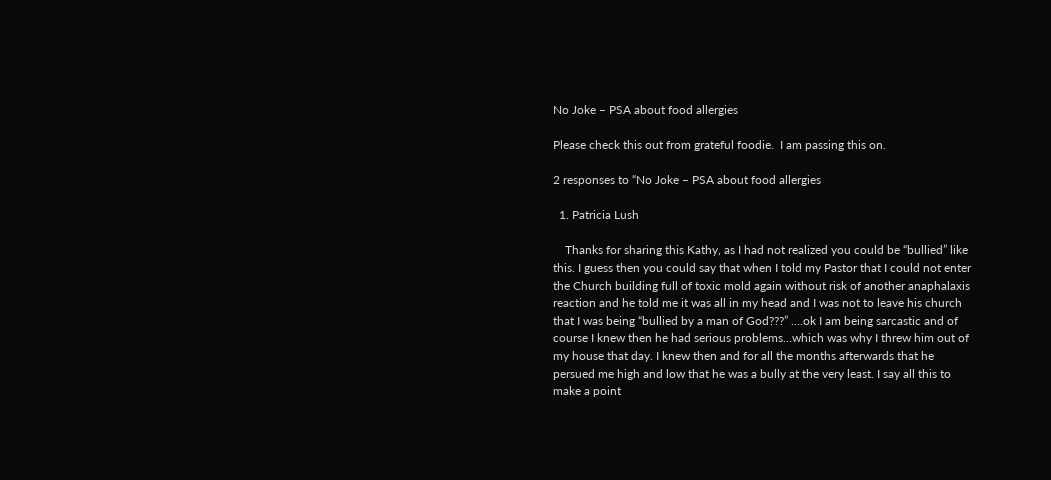No Joke – PSA about food allergies

Please check this out from grateful foodie.  I am passing this on.

2 responses to “No Joke – PSA about food allergies

  1. Patricia Lush

    Thanks for sharing this Kathy, as I had not realized you could be “bullied” like this. I guess then you could say that when I told my Pastor that I could not enter the Church building full of toxic mold again without risk of another anaphalaxis reaction and he told me it was all in my head and I was not to leave his church that I was being “bullied by a man of God???” ….ok I am being sarcastic and of course I knew then he had serious problems…which was why I threw him out of my house that day. I knew then and for all the months afterwards that he persued me high and low that he was a bully at the very least. I say all this to make a point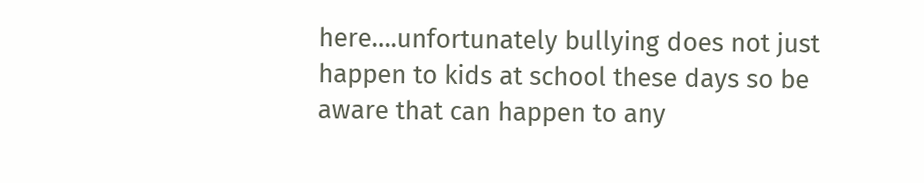here….unfortunately bullying does not just happen to kids at school these days so be aware that can happen to any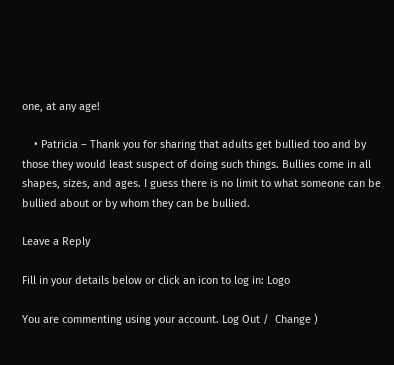one, at any age!

    • Patricia – Thank you for sharing that adults get bullied too and by those they would least suspect of doing such things. Bullies come in all shapes, sizes, and ages. I guess there is no limit to what someone can be bullied about or by whom they can be bullied.

Leave a Reply

Fill in your details below or click an icon to log in: Logo

You are commenting using your account. Log Out /  Change )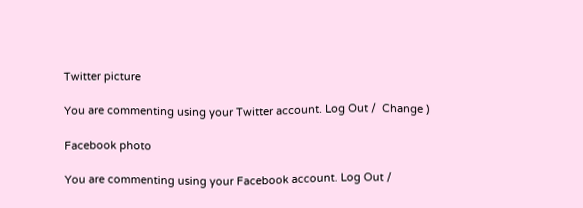Twitter picture

You are commenting using your Twitter account. Log Out /  Change )

Facebook photo

You are commenting using your Facebook account. Log Out /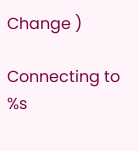Change )

Connecting to %s